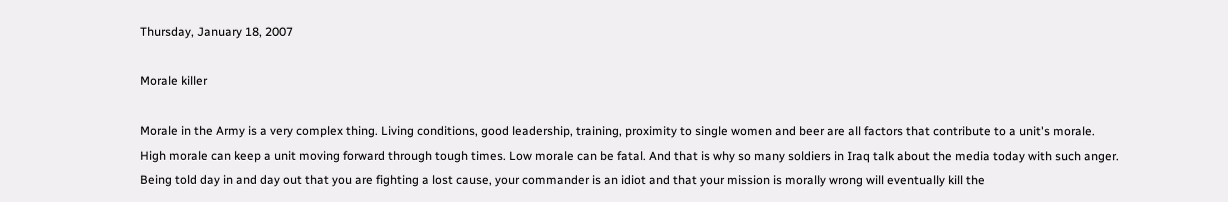Thursday, January 18, 2007

Morale killer

Morale in the Army is a very complex thing. Living conditions, good leadership, training, proximity to single women and beer are all factors that contribute to a unit's morale. High morale can keep a unit moving forward through tough times. Low morale can be fatal. And that is why so many soldiers in Iraq talk about the media today with such anger. Being told day in and day out that you are fighting a lost cause, your commander is an idiot and that your mission is morally wrong will eventually kill the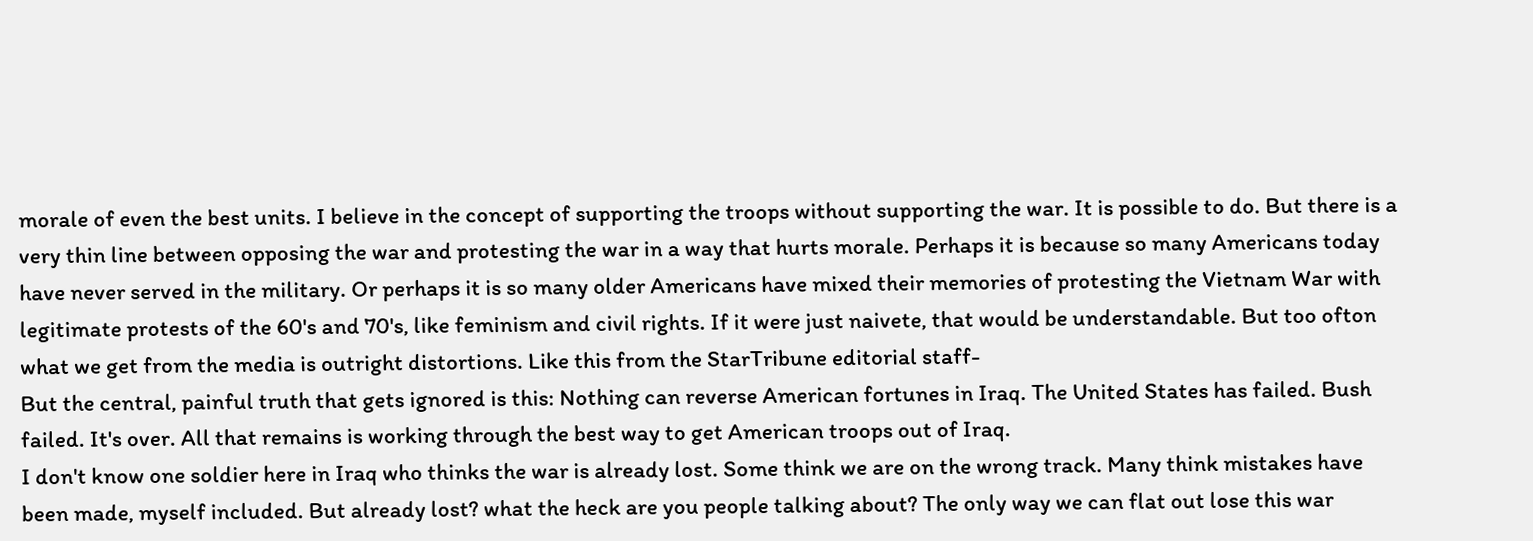morale of even the best units. I believe in the concept of supporting the troops without supporting the war. It is possible to do. But there is a very thin line between opposing the war and protesting the war in a way that hurts morale. Perhaps it is because so many Americans today have never served in the military. Or perhaps it is so many older Americans have mixed their memories of protesting the Vietnam War with legitimate protests of the 60's and 70's, like feminism and civil rights. If it were just naivete, that would be understandable. But too ofton what we get from the media is outright distortions. Like this from the StarTribune editorial staff-
But the central, painful truth that gets ignored is this: Nothing can reverse American fortunes in Iraq. The United States has failed. Bush failed. It's over. All that remains is working through the best way to get American troops out of Iraq.
I don't know one soldier here in Iraq who thinks the war is already lost. Some think we are on the wrong track. Many think mistakes have been made, myself included. But already lost? what the heck are you people talking about? The only way we can flat out lose this war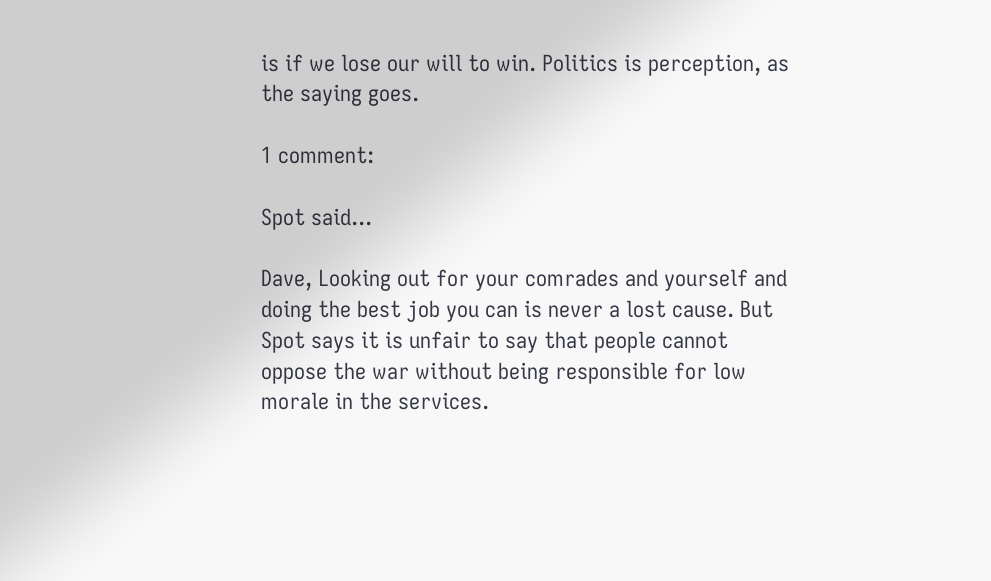is if we lose our will to win. Politics is perception, as the saying goes.

1 comment:

Spot said...

Dave, Looking out for your comrades and yourself and doing the best job you can is never a lost cause. But Spot says it is unfair to say that people cannot oppose the war without being responsible for low morale in the services.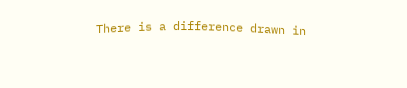There is a difference drawn in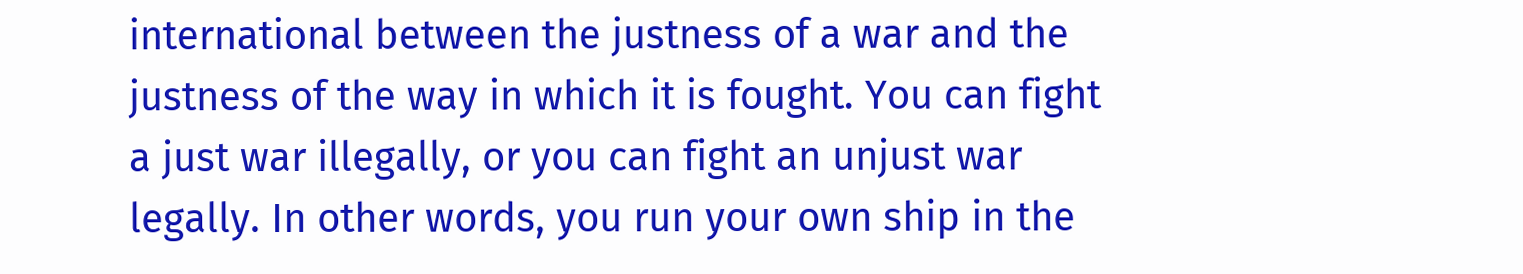international between the justness of a war and the justness of the way in which it is fought. You can fight a just war illegally, or you can fight an unjust war legally. In other words, you run your own ship in the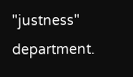"justness" department.